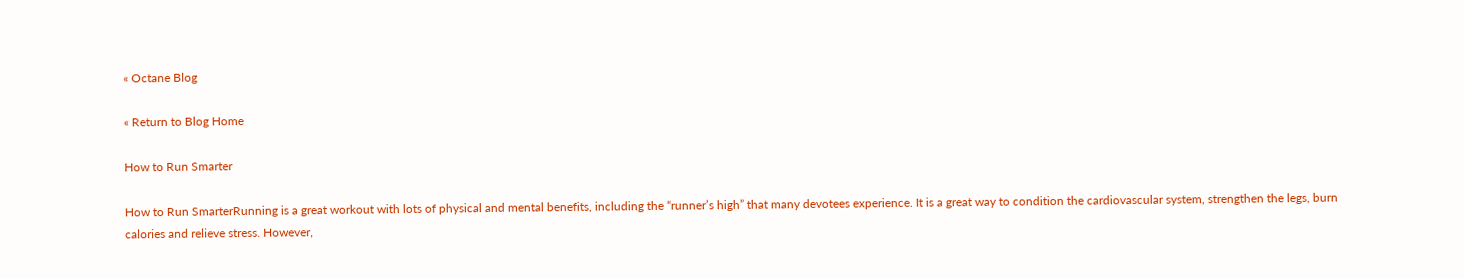« Octane Blog

« Return to Blog Home

How to Run Smarter

How to Run SmarterRunning is a great workout with lots of physical and mental benefits, including the “runner’s high” that many devotees experience. It is a great way to condition the cardiovascular system, strengthen the legs, burn calories and relieve stress. However,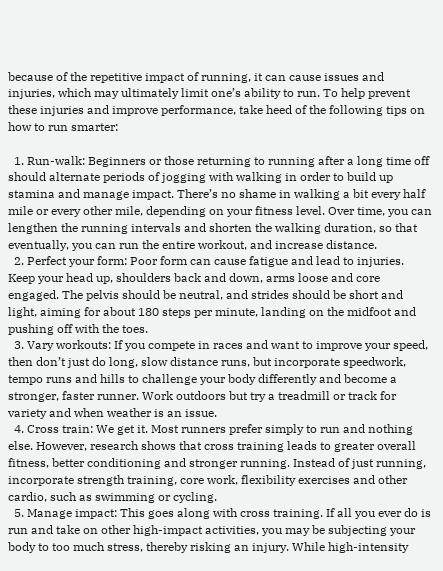because of the repetitive impact of running, it can cause issues and injuries, which may ultimately limit one’s ability to run. To help prevent these injuries and improve performance, take heed of the following tips on how to run smarter:

  1. Run-walk: Beginners or those returning to running after a long time off should alternate periods of jogging with walking in order to build up stamina and manage impact. There’s no shame in walking a bit every half mile or every other mile, depending on your fitness level. Over time, you can lengthen the running intervals and shorten the walking duration, so that eventually, you can run the entire workout, and increase distance.
  2. Perfect your form: Poor form can cause fatigue and lead to injuries. Keep your head up, shoulders back and down, arms loose and core engaged. The pelvis should be neutral, and strides should be short and light, aiming for about 180 steps per minute, landing on the midfoot and pushing off with the toes.
  3. Vary workouts: If you compete in races and want to improve your speed, then don’t just do long, slow distance runs, but incorporate speedwork, tempo runs and hills to challenge your body differently and become a stronger, faster runner. Work outdoors but try a treadmill or track for variety and when weather is an issue.
  4. Cross train: We get it. Most runners prefer simply to run and nothing else. However, research shows that cross training leads to greater overall fitness, better conditioning and stronger running. Instead of just running, incorporate strength training, core work, flexibility exercises and other cardio, such as swimming or cycling.
  5. Manage impact: This goes along with cross training. If all you ever do is run and take on other high-impact activities, you may be subjecting your body to too much stress, thereby risking an injury. While high-intensity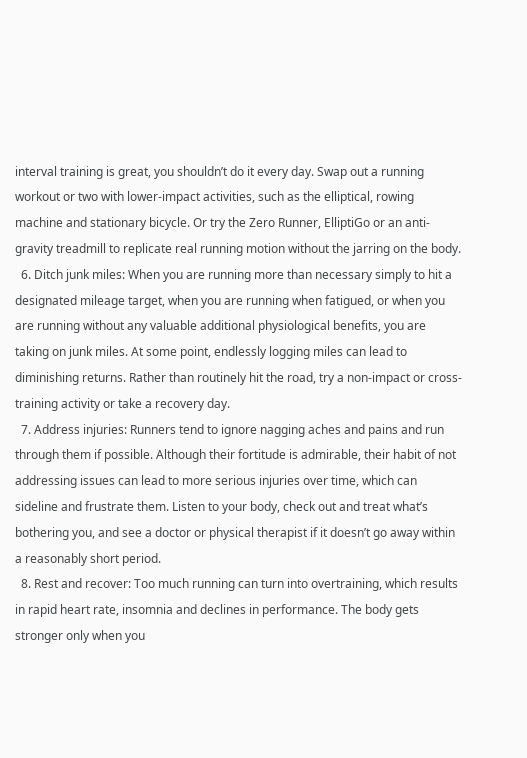interval training is great, you shouldn’t do it every day. Swap out a running workout or two with lower-impact activities, such as the elliptical, rowing machine and stationary bicycle. Or try the Zero Runner, ElliptiGo or an anti-gravity treadmill to replicate real running motion without the jarring on the body.
  6. Ditch junk miles: When you are running more than necessary simply to hit a designated mileage target, when you are running when fatigued, or when you are running without any valuable additional physiological benefits, you are taking on junk miles. At some point, endlessly logging miles can lead to diminishing returns. Rather than routinely hit the road, try a non-impact or cross-training activity or take a recovery day.
  7. Address injuries: Runners tend to ignore nagging aches and pains and run through them if possible. Although their fortitude is admirable, their habit of not addressing issues can lead to more serious injuries over time, which can sideline and frustrate them. Listen to your body, check out and treat what’s bothering you, and see a doctor or physical therapist if it doesn’t go away within a reasonably short period.
  8. Rest and recover: Too much running can turn into overtraining, which results in rapid heart rate, insomnia and declines in performance. The body gets stronger only when you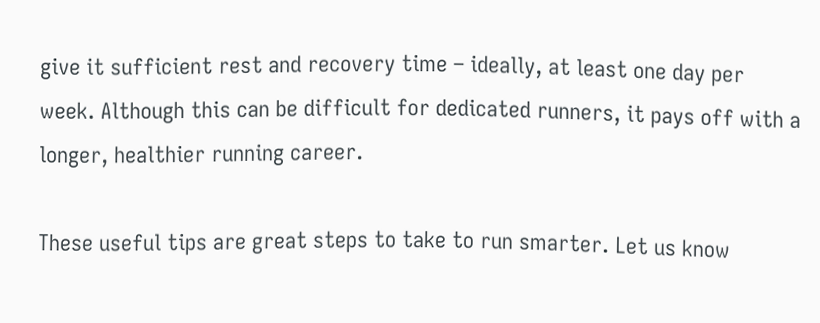give it sufficient rest and recovery time – ideally, at least one day per week. Although this can be difficult for dedicated runners, it pays off with a longer, healthier running career.

These useful tips are great steps to take to run smarter. Let us know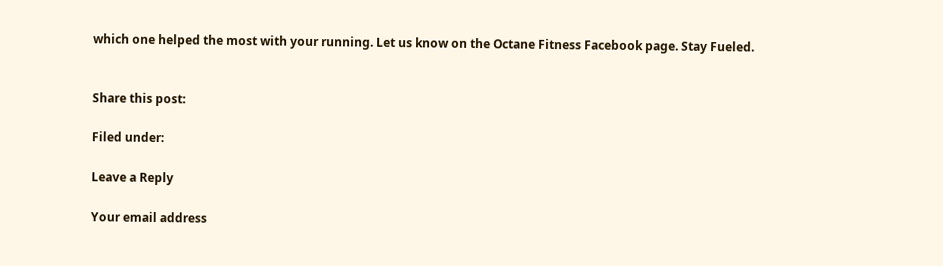which one helped the most with your running. Let us know on the Octane Fitness Facebook page. Stay Fueled.


Share this post:

Filed under:

Leave a Reply

Your email address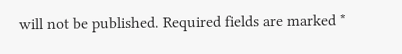will not be published. Required fields are marked *